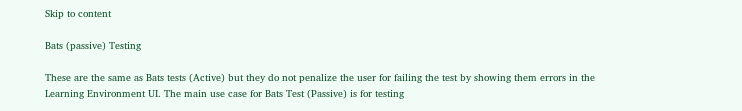Skip to content

Bats (passive) Testing

These are the same as Bats tests (Active) but they do not penalize the user for failing the test by showing them errors in the Learning Environment UI. The main use case for Bats Test (Passive) is for testing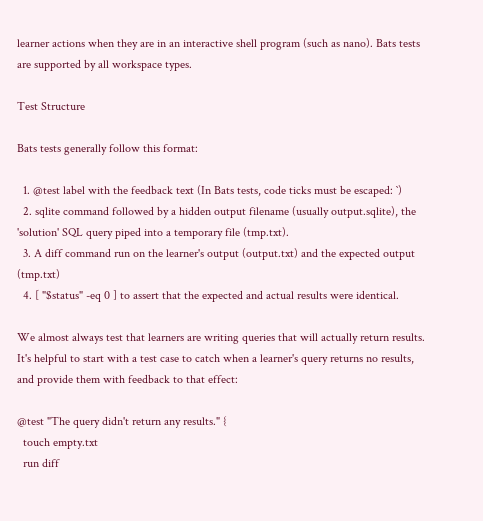learner actions when they are in an interactive shell program (such as nano). Bats tests are supported by all workspace types.

Test Structure

Bats tests generally follow this format:

  1. @test label with the feedback text (In Bats tests, code ticks must be escaped: `)
  2. sqlite command followed by a hidden output filename (usually output.sqlite), the 'solution' SQL query piped into a temporary file (tmp.txt).
  3. A diff command run on the learner's output (output.txt) and the expected output (tmp.txt)
  4. [ "$status" -eq 0 ] to assert that the expected and actual results were identical.

We almost always test that learners are writing queries that will actually return results. It's helpful to start with a test case to catch when a learner's query returns no results, and provide them with feedback to that effect:

@test "The query didn't return any results." {
  touch empty.txt
  run diff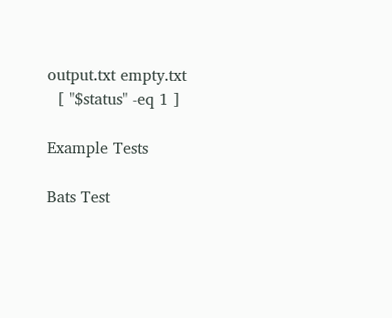output.txt empty.txt
  [ "$status" -eq 1 ]

Example Tests

Bats Test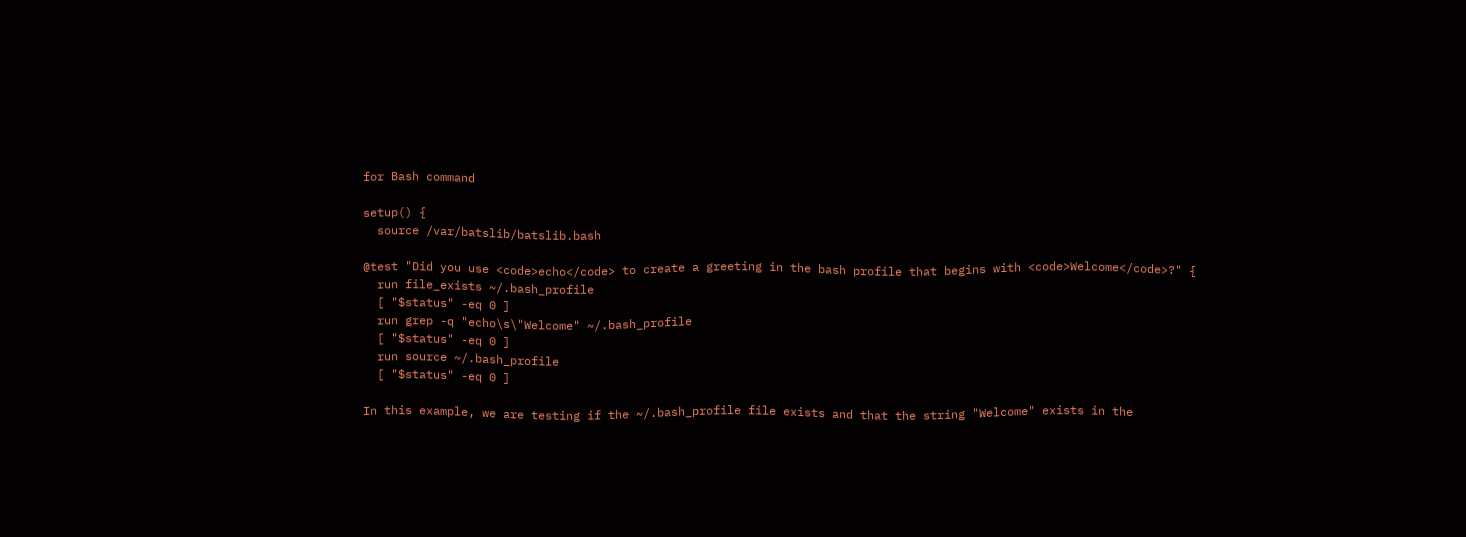for Bash command

setup() {
  source /var/batslib/batslib.bash

@test "Did you use <code>echo</code> to create a greeting in the bash profile that begins with <code>Welcome</code>?" {
  run file_exists ~/.bash_profile
  [ "$status" -eq 0 ]
  run grep -q "echo\s\"Welcome" ~/.bash_profile
  [ "$status" -eq 0 ]
  run source ~/.bash_profile
  [ "$status" -eq 0 ]

In this example, we are testing if the ~/.bash_profile file exists and that the string "Welcome" exists in the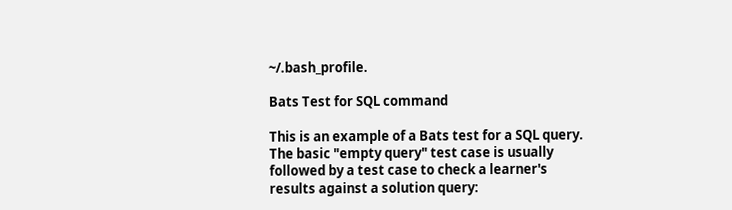~/.bash_profile.

Bats Test for SQL command

This is an example of a Bats test for a SQL query. The basic "empty query" test case is usually followed by a test case to check a learner's results against a solution query: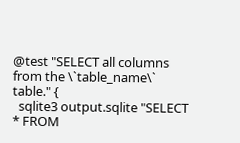@test "SELECT all columns from the \`table_name\` table." {
  sqlite3 output.sqlite "SELECT * FROM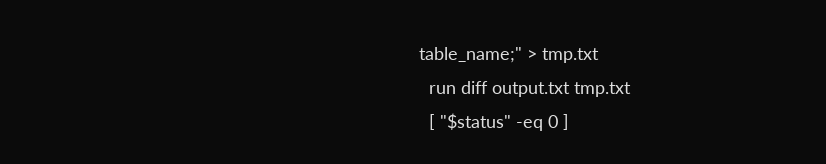table_name;" > tmp.txt
  run diff output.txt tmp.txt
  [ "$status" -eq 0 ]